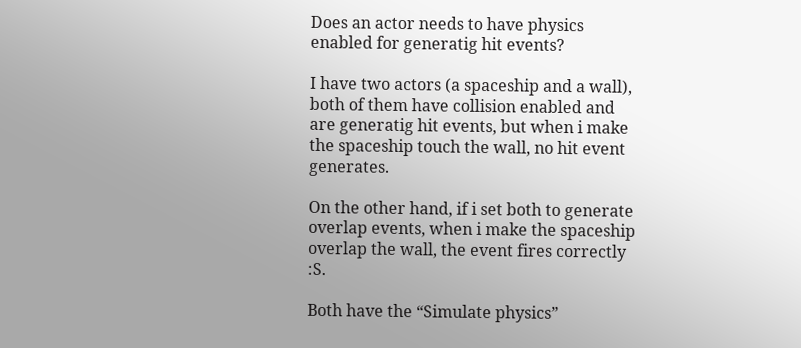Does an actor needs to have physics enabled for generatig hit events?

I have two actors (a spaceship and a wall), both of them have collision enabled and are generatig hit events, but when i make the spaceship touch the wall, no hit event generates.

On the other hand, if i set both to generate overlap events, when i make the spaceship overlap the wall, the event fires correctly :S.

Both have the “Simulate physics”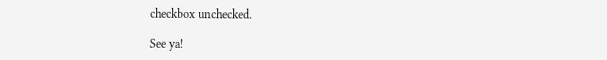checkbox unchecked.

See ya!